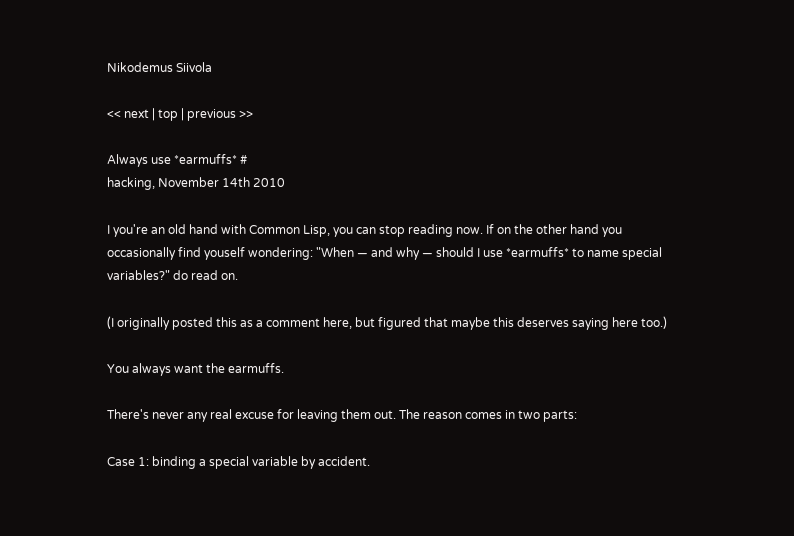Nikodemus Siivola

<< next | top | previous >>

Always use *earmuffs* #
hacking, November 14th 2010

I you're an old hand with Common Lisp, you can stop reading now. If on the other hand you occasionally find youself wondering: "When — and why — should I use *earmuffs* to name special variables?" do read on.

(I originally posted this as a comment here, but figured that maybe this deserves saying here too.)

You always want the earmuffs.

There's never any real excuse for leaving them out. The reason comes in two parts:

Case 1: binding a special variable by accident.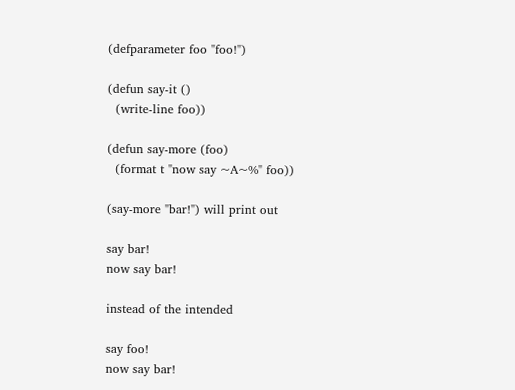(defparameter foo "foo!")

(defun say-it ()
  (write-line foo))

(defun say-more (foo)
  (format t "now say ~A~%" foo))

(say-more "bar!") will print out

say bar!
now say bar!

instead of the intended

say foo!
now say bar!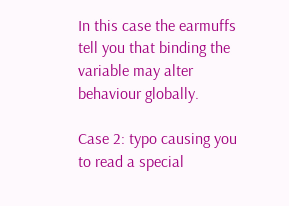In this case the earmuffs tell you that binding the variable may alter behaviour globally.

Case 2: typo causing you to read a special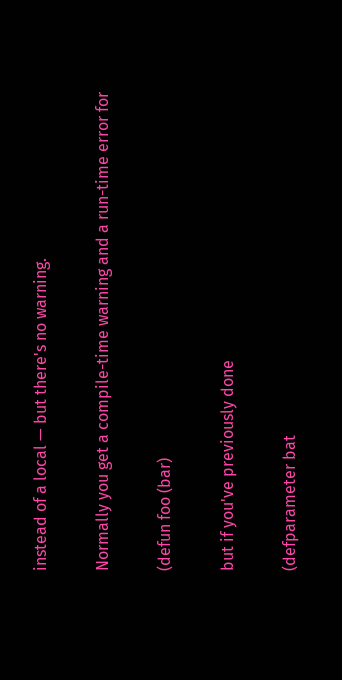instead of a local — but there's no warning.

Normally you get a compile-time warning and a run-time error for

(defun foo (bar)

but if you've previously done

(defparameter bat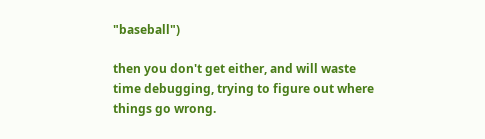"baseball")

then you don't get either, and will waste time debugging, trying to figure out where things go wrong.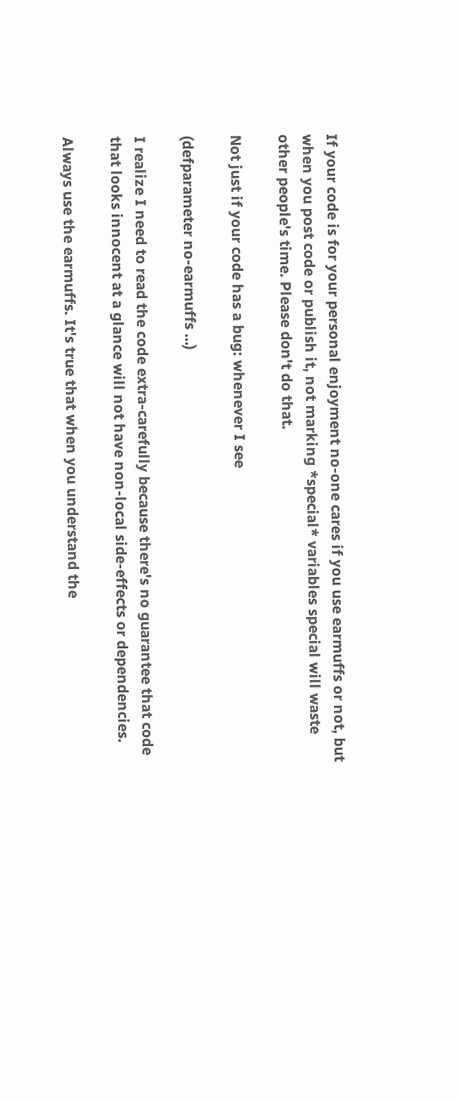If your code is for your personal enjoyment no-one cares if you use earmuffs or not, but when you post code or publish it, not marking *special* variables special will waste other people's time. Please don't do that.

Not just if your code has a bug: whenever I see

(defparameter no-earmuffs ...)

I realize I need to read the code extra-carefully because there's no guarantee that code that looks innocent at a glance will not have non-local side-effects or dependencies.

Always use the earmuffs. It's true that when you understand the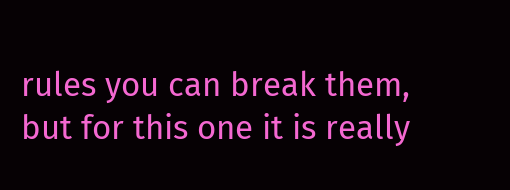rules you can break them, but for this one it is really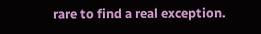rare to find a real exception.